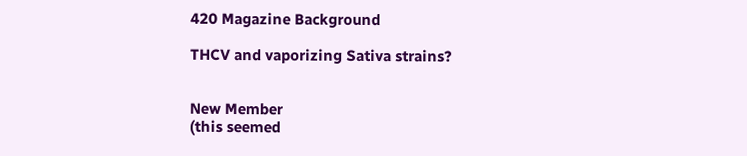420 Magazine Background

THCV and vaporizing Sativa strains?


New Member
(this seemed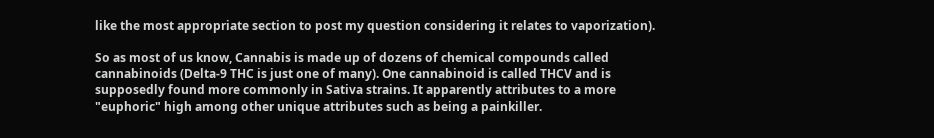like the most appropriate section to post my question considering it relates to vaporization).

So as most of us know, Cannabis is made up of dozens of chemical compounds called cannabinoids (Delta-9 THC is just one of many). One cannabinoid is called THCV and is supposedly found more commonly in Sativa strains. It apparently attributes to a more "euphoric" high among other unique attributes such as being a painkiller.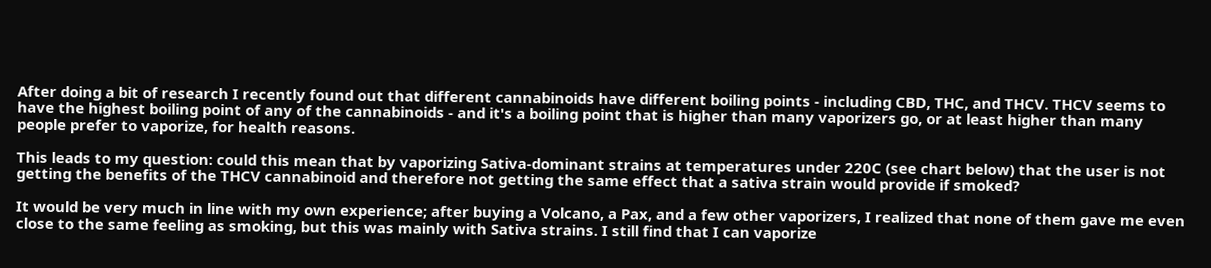After doing a bit of research I recently found out that different cannabinoids have different boiling points - including CBD, THC, and THCV. THCV seems to have the highest boiling point of any of the cannabinoids - and it's a boiling point that is higher than many vaporizers go, or at least higher than many people prefer to vaporize, for health reasons.

This leads to my question: could this mean that by vaporizing Sativa-dominant strains at temperatures under 220C (see chart below) that the user is not getting the benefits of the THCV cannabinoid and therefore not getting the same effect that a sativa strain would provide if smoked?

It would be very much in line with my own experience; after buying a Volcano, a Pax, and a few other vaporizers, I realized that none of them gave me even close to the same feeling as smoking, but this was mainly with Sativa strains. I still find that I can vaporize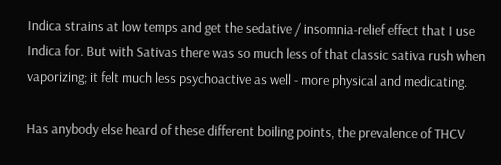Indica strains at low temps and get the sedative / insomnia-relief effect that I use Indica for. But with Sativas there was so much less of that classic sativa rush when vaporizing; it felt much less psychoactive as well - more physical and medicating.

Has anybody else heard of these different boiling points, the prevalence of THCV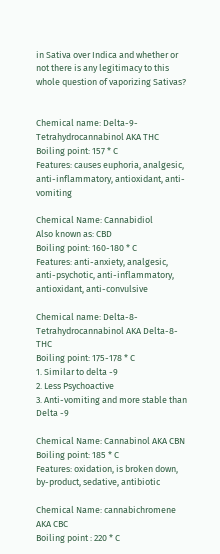in Sativa over Indica and whether or not there is any legitimacy to this whole question of vaporizing Sativas?


Chemical name: Delta-9-Tetrahydrocannabinol AKA THC
Boiling point: 157 * C
Features: causes euphoria, analgesic, anti-inflammatory, antioxidant, anti-vomiting

Chemical Name: Cannabidiol
Also known as: CBD
Boiling point: 160-180 * C
Features: anti-anxiety, analgesic, anti-psychotic, anti-inflammatory, antioxidant, anti-convulsive

Chemical name: Delta-8-Tetrahydrocannabinol AKA Delta-8-THC
Boiling point: 175-178 * C
1. Similar to delta -9
2. Less Psychoactive
3. Anti-vomiting and more stable than Delta -9

Chemical Name: Cannabinol AKA CBN
Boiling point: 185 * C
Features: oxidation, is broken down, by-product, sedative, antibiotic

Chemical Name: cannabichromene AKA CBC
Boiling point : 220 * C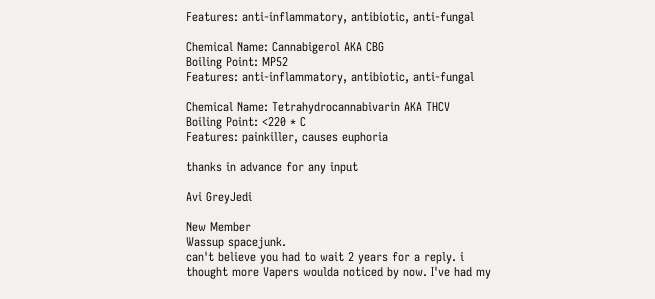Features: anti-inflammatory, antibiotic, anti-fungal

Chemical Name: Cannabigerol AKA CBG
Boiling Point: MP52
Features: anti-inflammatory, antibiotic, anti-fungal

Chemical Name: Tetrahydrocannabivarin AKA THCV
Boiling Point: <220 * C
Features: painkiller, causes euphoria

thanks in advance for any input

Avi GreyJedi

New Member
Wassup spacejunk.
can't believe you had to wait 2 years for a reply. i thought more Vapers woulda noticed by now. I've had my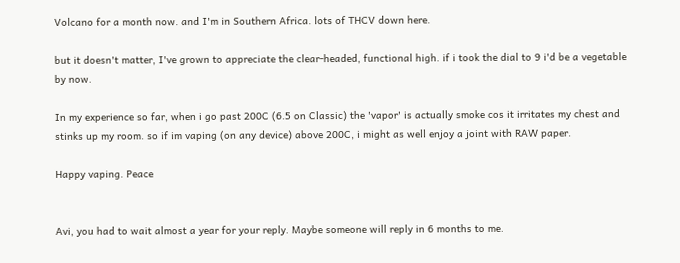Volcano for a month now. and I'm in Southern Africa. lots of THCV down here.

but it doesn't matter, I've grown to appreciate the clear-headed, functional high. if i took the dial to 9 i'd be a vegetable by now.

In my experience so far, when i go past 200C (6.5 on Classic) the 'vapor' is actually smoke cos it irritates my chest and stinks up my room. so if im vaping (on any device) above 200C, i might as well enjoy a joint with RAW paper.

Happy vaping. Peace


Avi, you had to wait almost a year for your reply. Maybe someone will reply in 6 months to me.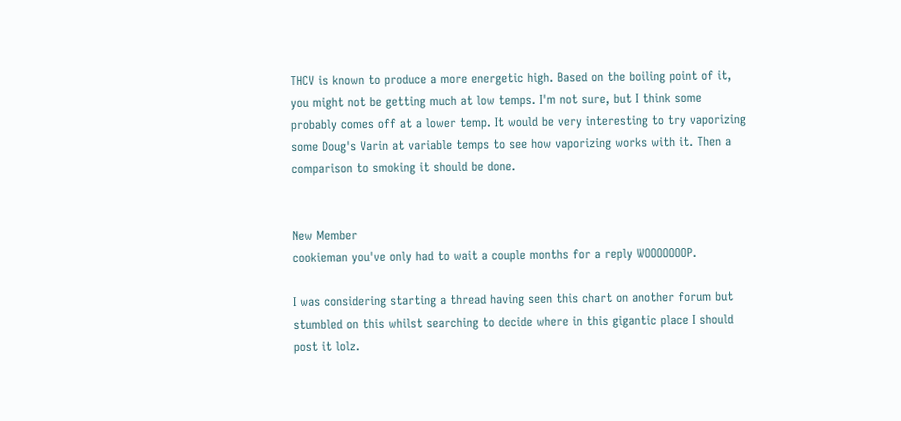THCV is known to produce a more energetic high. Based on the boiling point of it, you might not be getting much at low temps. I'm not sure, but I think some probably comes off at a lower temp. It would be very interesting to try vaporizing some Doug's Varin at variable temps to see how vaporizing works with it. Then a comparison to smoking it should be done.


New Member
cookieman you've only had to wait a couple months for a reply WOOOOOOOP.

I was considering starting a thread having seen this chart on another forum but stumbled on this whilst searching to decide where in this gigantic place I should post it lolz.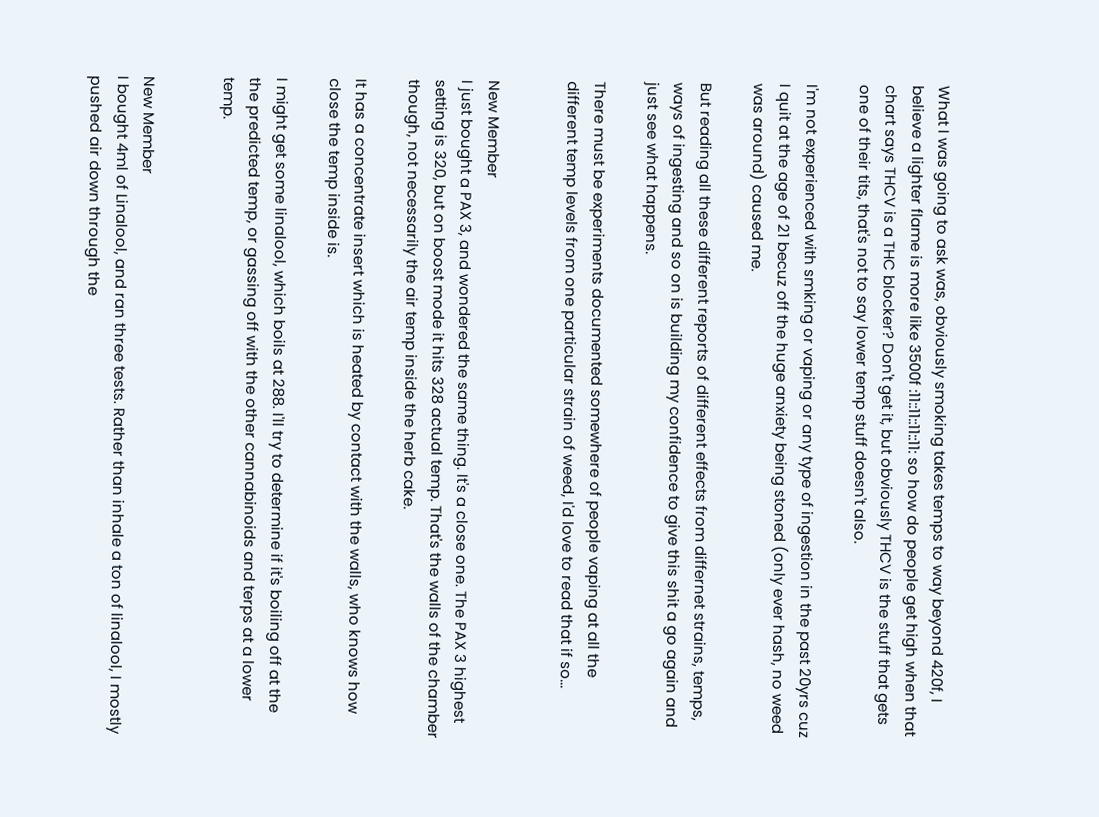What I was going to ask was, obviously smoking takes temps to way beyond 420f, I believe a lighter flame is more like 3500f :11::11::11::11: so how do people get high when that chart says THCV is a THC blocker? Don't get it, but obviously THCV is the stuff that gets one of their tits, that's not to say lower temp stuff doesn't also.

I'm not experienced with smking or vaping or any type of ingestion in the past 20yrs cuz I quit at the age of 21 becuz off the huge anxiety being stoned (only ever hash, no weed was around) caused me.

But reading all these different reports of different effects from differnet strains, temps, ways of ingesting and so on is building my confidence to give this shit a go again and just see what happens.

There must be experiments documented somewhere of people vaping at all the different temp levels from one particular strain of weed, I'd love to read that if so...


New Member
I just bought a PAX 3, and wondered the same thing. It's a close one. The PAX 3 highest setting is 320, but on boost mode it hits 328 actual temp. That's the walls of the chamber though, not necessarily the air temp inside the herb cake.

It has a concentrate insert which is heated by contact with the walls, who knows how close the temp inside is.

I might get some linalool, which boils at 288. I'll try to determine if it's boiling off at the the predicted temp, or gassing off with the other cannabinoids and terps at a lower temp.


New Member
I bought 4ml of Linalool, and ran three tests. Rather than inhale a ton of linalool, I mostly pushed air down through the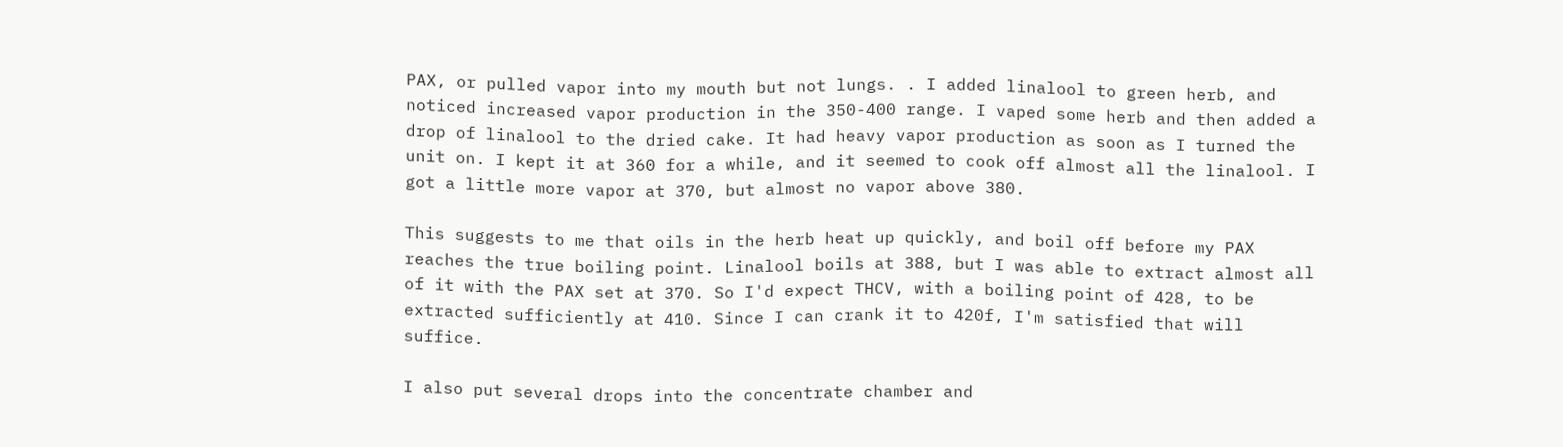PAX, or pulled vapor into my mouth but not lungs. . I added linalool to green herb, and noticed increased vapor production in the 350-400 range. I vaped some herb and then added a drop of linalool to the dried cake. It had heavy vapor production as soon as I turned the unit on. I kept it at 360 for a while, and it seemed to cook off almost all the linalool. I got a little more vapor at 370, but almost no vapor above 380.

This suggests to me that oils in the herb heat up quickly, and boil off before my PAX reaches the true boiling point. Linalool boils at 388, but I was able to extract almost all of it with the PAX set at 370. So I'd expect THCV, with a boiling point of 428, to be extracted sufficiently at 410. Since I can crank it to 420f, I'm satisfied that will suffice.

I also put several drops into the concentrate chamber and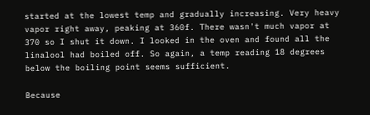started at the lowest temp and gradually increasing. Very heavy vapor right away, peaking at 360f. There wasn't much vapor at 370 so I shut it down. I looked in the oven and found all the linalool had boiled off. So again, a temp reading 18 degrees below the boiling point seems sufficient.

Because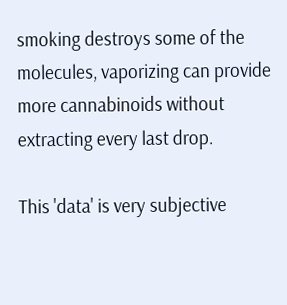smoking destroys some of the molecules, vaporizing can provide more cannabinoids without extracting every last drop.

This 'data' is very subjective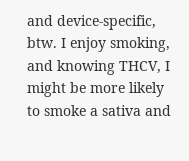and device-specific, btw. I enjoy smoking, and knowing THCV, I might be more likely to smoke a sativa and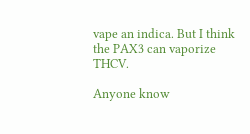vape an indica. But I think the PAX3 can vaporize THCV.

Anyone know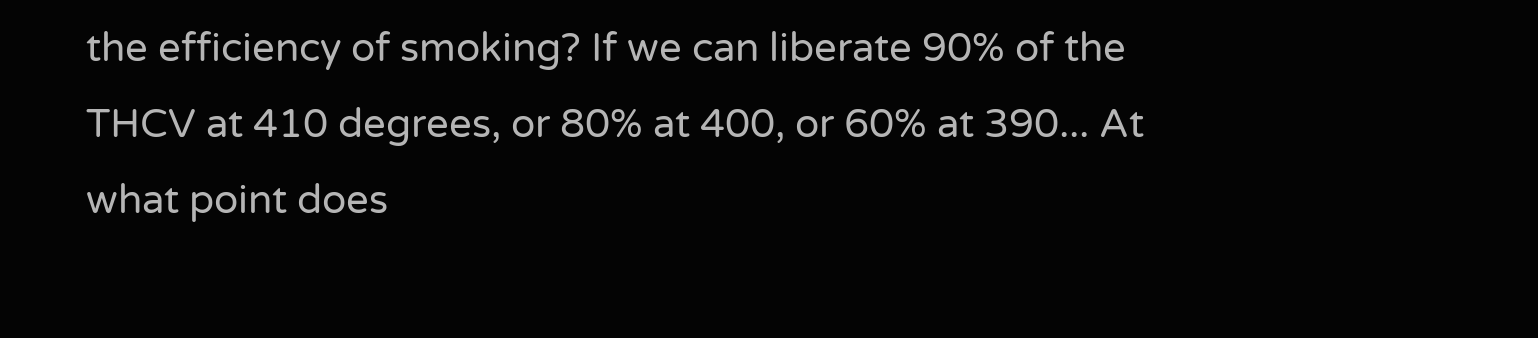the efficiency of smoking? If we can liberate 90% of the THCV at 410 degrees, or 80% at 400, or 60% at 390... At what point does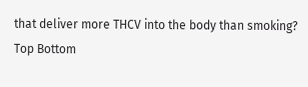that deliver more THCV into the body than smoking?
Top Bottom